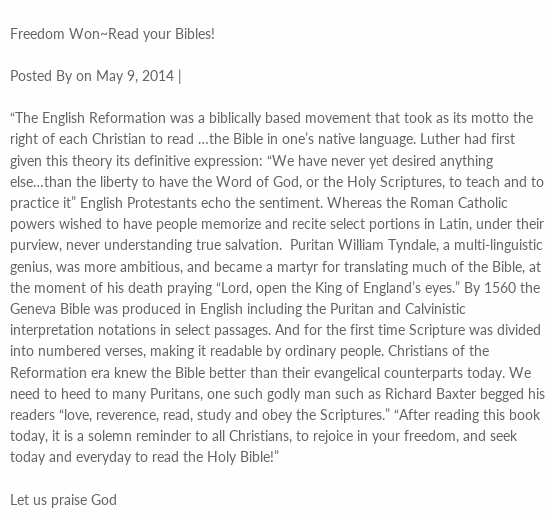Freedom Won~Read your Bibles!

Posted By on May 9, 2014 |

“The English Reformation was a biblically based movement that took as its motto the right of each Christian to read …the Bible in one’s native language. Luther had first given this theory its definitive expression: “We have never yet desired anything else…than the liberty to have the Word of God, or the Holy Scriptures, to teach and to practice it” English Protestants echo the sentiment. Whereas the Roman Catholic powers wished to have people memorize and recite select portions in Latin, under their purview, never understanding true salvation.  Puritan William Tyndale, a multi-linguistic genius, was more ambitious, and became a martyr for translating much of the Bible, at the moment of his death praying “Lord, open the King of England’s eyes.” By 1560 the Geneva Bible was produced in English including the Puritan and Calvinistic interpretation notations in select passages. And for the first time Scripture was divided into numbered verses, making it readable by ordinary people. Christians of the Reformation era knew the Bible better than their evangelical counterparts today. We need to heed to many Puritans, one such godly man such as Richard Baxter begged his readers “love, reverence, read, study and obey the Scriptures.” “After reading this book today, it is a solemn reminder to all Christians, to rejoice in your freedom, and seek today and everyday to read the Holy Bible!”

Let us praise God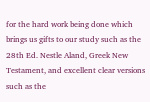for the hard work being done which brings us gifts to our study such as the 28th Ed. Nestle Aland, Greek New Testament, and excellent clear versions such as the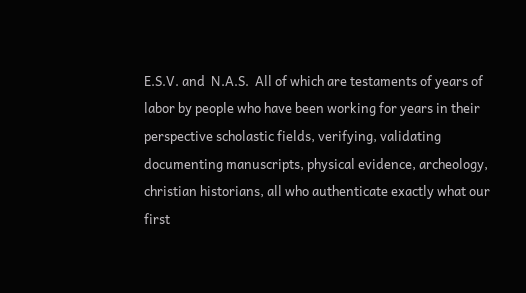E.S.V. and  N.A.S.  All of which are testaments of years of labor by people who have been working for years in their perspective scholastic fields, verifying, validating documenting manuscripts, physical evidence, archeology, christian historians, all who authenticate exactly what our first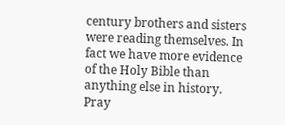century brothers and sisters were reading themselves. In fact we have more evidence of the Holy Bible than anything else in history.  Pray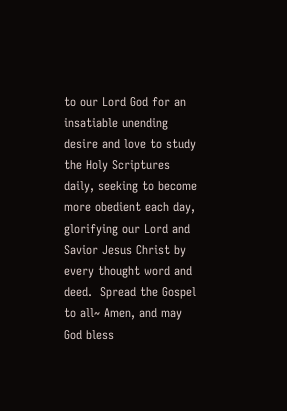to our Lord God for an insatiable unending desire and love to study the Holy Scriptures daily, seeking to become more obedient each day, glorifying our Lord and Savior Jesus Christ by every thought word and deed.  Spread the Gospel to all~ Amen, and may God bless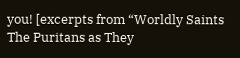you! [excerpts from “Worldly Saints The Puritans as They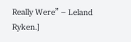Really Were” – Leland Ryken.]